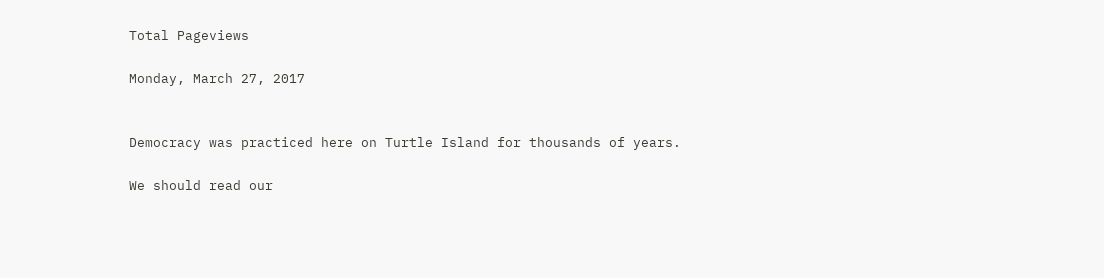Total Pageviews

Monday, March 27, 2017


Democracy was practiced here on Turtle Island for thousands of years.

We should read our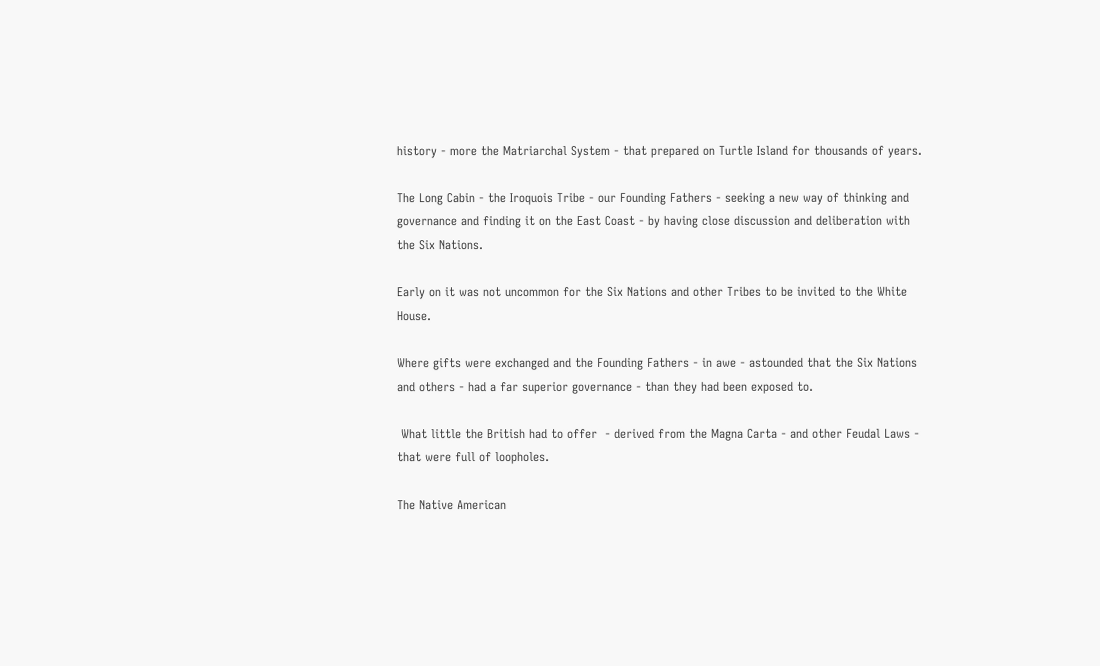history - more the Matriarchal System - that prepared on Turtle Island for thousands of years.

The Long Cabin - the Iroquois Tribe - our Founding Fathers - seeking a new way of thinking and governance and finding it on the East Coast - by having close discussion and deliberation with the Six Nations.

Early on it was not uncommon for the Six Nations and other Tribes to be invited to the White House.

Where gifts were exchanged and the Founding Fathers - in awe - astounded that the Six Nations and others - had a far superior governance - than they had been exposed to.

 What little the British had to offer  - derived from the Magna Carta - and other Feudal Laws - that were full of loopholes.

The Native American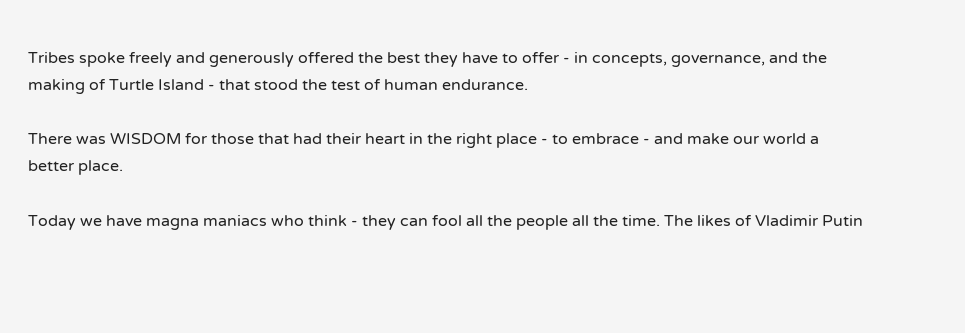Tribes spoke freely and generously offered the best they have to offer - in concepts, governance, and the making of Turtle Island - that stood the test of human endurance.

There was WISDOM for those that had their heart in the right place - to embrace - and make our world a better place.

Today we have magna maniacs who think - they can fool all the people all the time. The likes of Vladimir Putin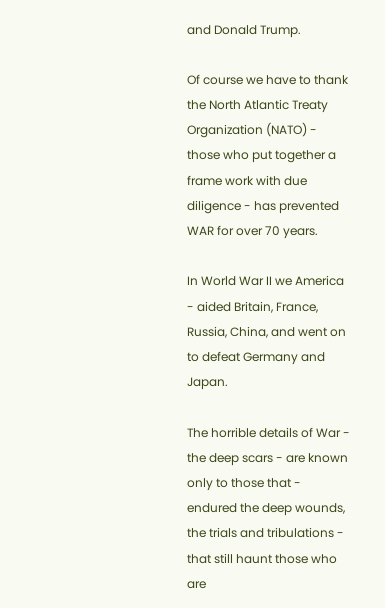and Donald Trump.

Of course we have to thank the North Atlantic Treaty Organization (NATO) - those who put together a frame work with due diligence - has prevented WAR for over 70 years.

In World War II we America - aided Britain, France, Russia, China, and went on to defeat Germany and Japan.

The horrible details of War - the deep scars - are known only to those that - endured the deep wounds, the trials and tribulations - that still haunt those who are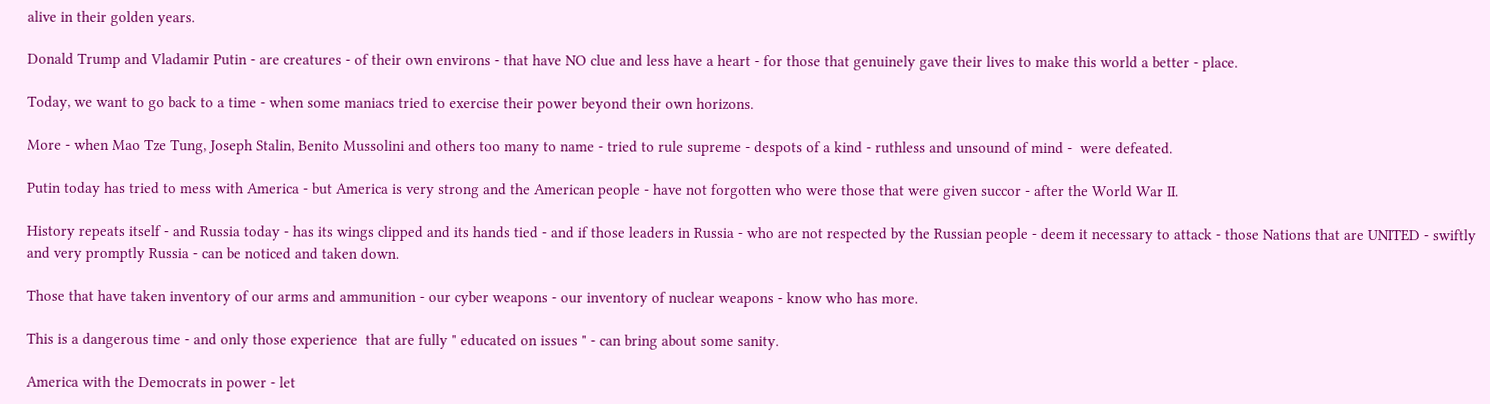alive in their golden years.

Donald Trump and Vladamir Putin - are creatures - of their own environs - that have NO clue and less have a heart - for those that genuinely gave their lives to make this world a better - place.

Today, we want to go back to a time - when some maniacs tried to exercise their power beyond their own horizons.

More - when Mao Tze Tung, Joseph Stalin, Benito Mussolini and others too many to name - tried to rule supreme - despots of a kind - ruthless and unsound of mind -  were defeated.

Putin today has tried to mess with America - but America is very strong and the American people - have not forgotten who were those that were given succor - after the World War II.

History repeats itself - and Russia today - has its wings clipped and its hands tied - and if those leaders in Russia - who are not respected by the Russian people - deem it necessary to attack - those Nations that are UNITED - swiftly and very promptly Russia - can be noticed and taken down.

Those that have taken inventory of our arms and ammunition - our cyber weapons - our inventory of nuclear weapons - know who has more.

This is a dangerous time - and only those experience  that are fully " educated on issues " - can bring about some sanity.

America with the Democrats in power - let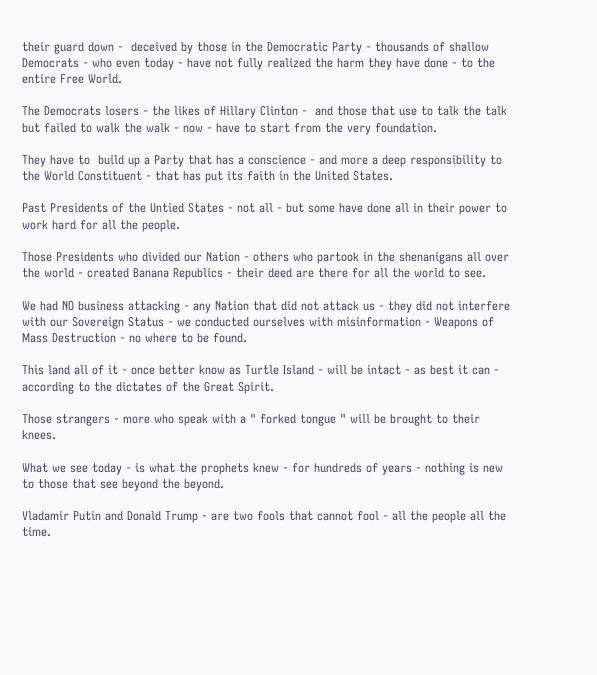their guard down -  deceived by those in the Democratic Party - thousands of shallow Democrats - who even today - have not fully realized the harm they have done - to the entire Free World.

The Democrats losers - the likes of Hillary Clinton -  and those that use to talk the talk but failed to walk the walk - now - have to start from the very foundation.

They have to  build up a Party that has a conscience - and more a deep responsibility to the World Constituent - that has put its faith in the United States.

Past Presidents of the Untied States - not all - but some have done all in their power to work hard for all the people.

Those Presidents who divided our Nation - others who partook in the shenanigans all over the world - created Banana Republics - their deed are there for all the world to see.

We had NO business attacking - any Nation that did not attack us - they did not interfere with our Sovereign Status - we conducted ourselves with misinformation - Weapons of Mass Destruction - no where to be found.

This land all of it - once better know as Turtle Island - will be intact - as best it can - according to the dictates of the Great Spirit.

Those strangers - more who speak with a " forked tongue " will be brought to their knees.

What we see today - is what the prophets knew - for hundreds of years - nothing is new to those that see beyond the beyond.

Vladamir Putin and Donald Trump - are two fools that cannot fool - all the people all the time.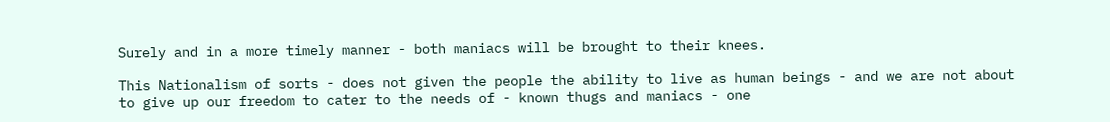Surely and in a more timely manner - both maniacs will be brought to their knees.

This Nationalism of sorts - does not given the people the ability to live as human beings - and we are not about to give up our freedom to cater to the needs of - known thugs and maniacs - one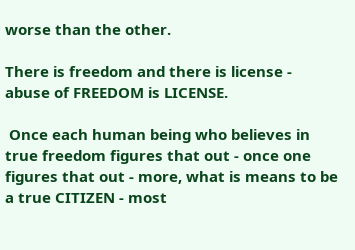worse than the other.

There is freedom and there is license - abuse of FREEDOM is LICENSE.

 Once each human being who believes in true freedom figures that out - once one figures that out - more, what is means to be a true CITIZEN - most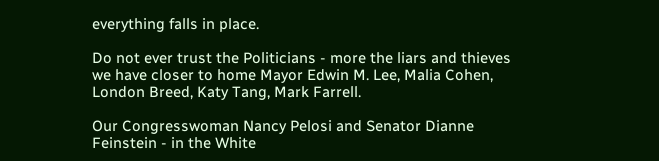everything falls in place.

Do not ever trust the Politicians - more the liars and thieves we have closer to home Mayor Edwin M. Lee, Malia Cohen, London Breed, Katy Tang, Mark Farrell.

Our Congresswoman Nancy Pelosi and Senator Dianne Feinstein - in the White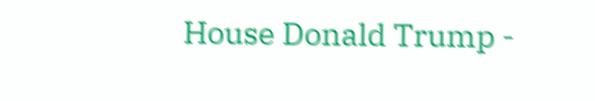House Donald Trump -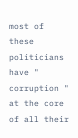most of these politicians have " corruption " at the core of all their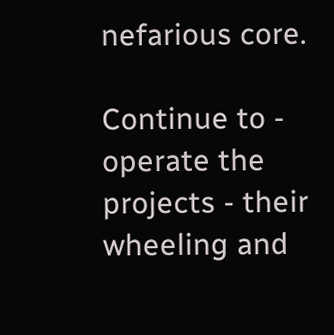nefarious core.

Continue to - operate the projects - their wheeling and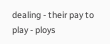dealing - their pay to play - ploys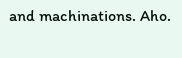and machinations. Aho.